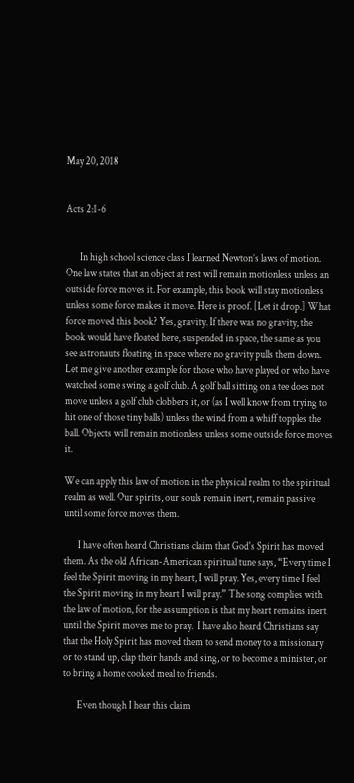May 20, 2018


Acts 2:1-6


       In high school science class I learned Newton’s laws of motion. One law states that an object at rest will remain motionless unless an outside force moves it. For example, this book will stay motionless unless some force makes it move. Here is proof. [Let it drop.] What force moved this book? Yes, gravity. If there was no gravity, the book would have floated here, suspended in space, the same as you see astronauts floating in space where no gravity pulls them down. Let me give another example for those who have played or who have watched some swing a golf club. A golf ball sitting on a tee does not move unless a golf club clobbers it, or (as I well know from trying to hit one of those tiny balls) unless the wind from a whiff topples the ball. Objects will remain motionless unless some outside force moves it.

We can apply this law of motion in the physical realm to the spiritual realm as well. Our spirits, our souls remain inert, remain passive until some force moves them.

       I have often heard Christians claim that God's Spirit has moved them. As the old African-American spiritual tune says, “Every time I feel the Spirit moving in my heart, I will pray. Yes, every time I feel the Spirit moving in my heart I will pray.” The song complies with the law of motion, for the assumption is that my heart remains inert until the Spirit moves me to pray.  I have also heard Christians say that the Holy Spirit has moved them to send money to a missionary or to stand up, clap their hands and sing, or to become a minister, or to bring a home cooked meal to friends.

       Even though I hear this claim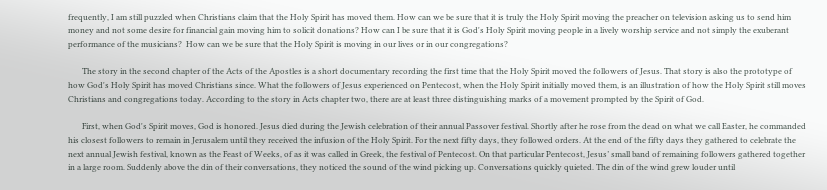frequently, I am still puzzled when Christians claim that the Holy Spirit has moved them. How can we be sure that it is truly the Holy Spirit moving the preacher on television asking us to send him money and not some desire for financial gain moving him to solicit donations? How can I be sure that it is God's Holy Spirit moving people in a lively worship service and not simply the exuberant performance of the musicians?  How can we be sure that the Holy Spirit is moving in our lives or in our congregations?

       The story in the second chapter of the Acts of the Apostles is a short documentary recording the first time that the Holy Spirit moved the followers of Jesus. That story is also the prototype of how God's Holy Spirit has moved Christians since. What the followers of Jesus experienced on Pentecost, when the Holy Spirit initially moved them, is an illustration of how the Holy Spirit still moves Christians and congregations today. According to the story in Acts chapter two, there are at least three distinguishing marks of a movement prompted by the Spirit of God.

       First, when God's Spirit moves, God is honored. Jesus died during the Jewish celebration of their annual Passover festival. Shortly after he rose from the dead on what we call Easter, he commanded his closest followers to remain in Jerusalem until they received the infusion of the Holy Spirit. For the next fifty days, they followed orders. At the end of the fifty days they gathered to celebrate the next annual Jewish festival, known as the Feast of Weeks, of as it was called in Greek, the festival of Pentecost. On that particular Pentecost, Jesus’ small band of remaining followers gathered together in a large room. Suddenly above the din of their conversations, they noticed the sound of the wind picking up. Conversations quickly quieted. The din of the wind grew louder until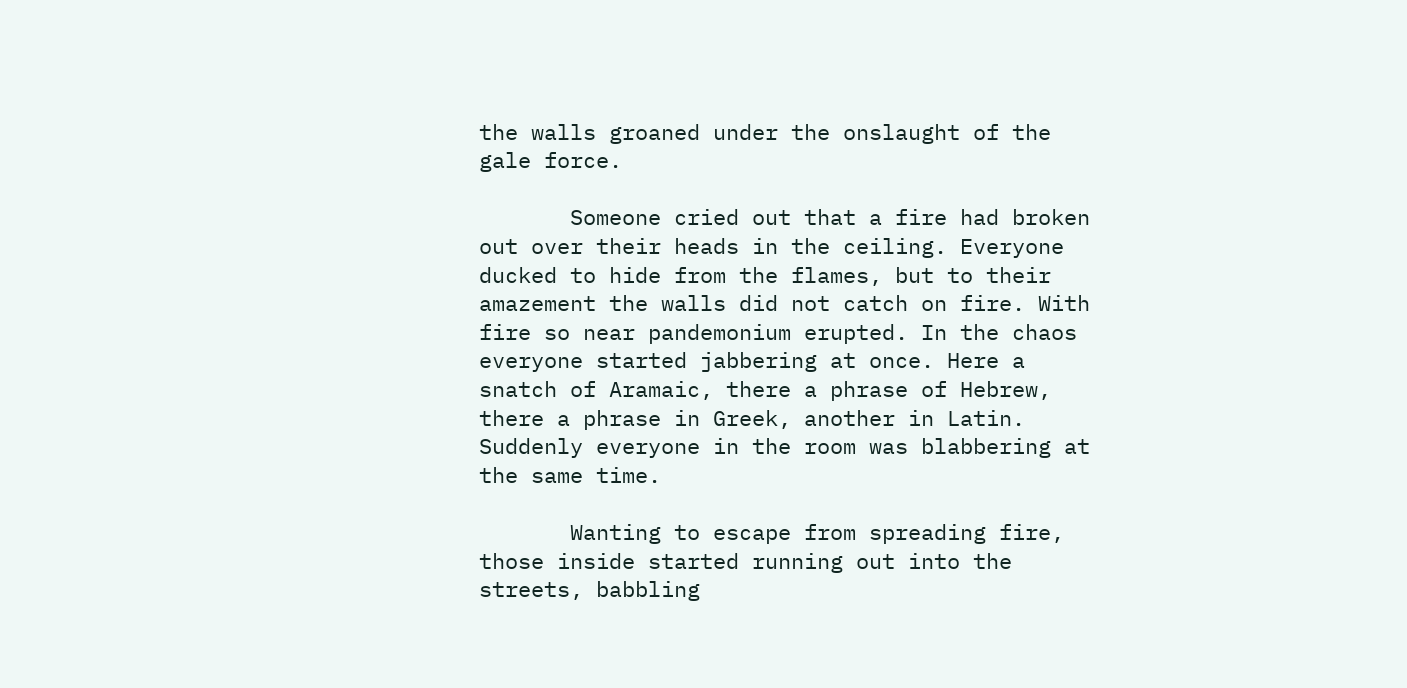the walls groaned under the onslaught of the gale force.

       Someone cried out that a fire had broken out over their heads in the ceiling. Everyone ducked to hide from the flames, but to their amazement the walls did not catch on fire. With fire so near pandemonium erupted. In the chaos everyone started jabbering at once. Here a snatch of Aramaic, there a phrase of Hebrew, there a phrase in Greek, another in Latin. Suddenly everyone in the room was blabbering at the same time.

       Wanting to escape from spreading fire, those inside started running out into the streets, babbling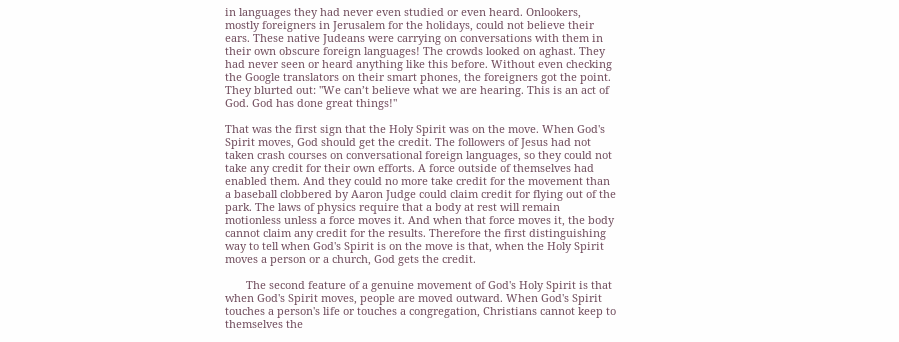in languages they had never even studied or even heard. Onlookers, mostly foreigners in Jerusalem for the holidays, could not believe their ears. These native Judeans were carrying on conversations with them in their own obscure foreign languages! The crowds looked on aghast. They had never seen or heard anything like this before. Without even checking the Google translators on their smart phones, the foreigners got the point. They blurted out: "We can’t believe what we are hearing. This is an act of God. God has done great things!"

That was the first sign that the Holy Spirit was on the move. When God's Spirit moves, God should get the credit. The followers of Jesus had not taken crash courses on conversational foreign languages, so they could not take any credit for their own efforts. A force outside of themselves had enabled them. And they could no more take credit for the movement than a baseball clobbered by Aaron Judge could claim credit for flying out of the park. The laws of physics require that a body at rest will remain motionless unless a force moves it. And when that force moves it, the body cannot claim any credit for the results. Therefore the first distinguishing way to tell when God's Spirit is on the move is that, when the Holy Spirit moves a person or a church, God gets the credit.

       The second feature of a genuine movement of God's Holy Spirit is that when God's Spirit moves, people are moved outward. When God's Spirit touches a person's life or touches a congregation, Christians cannot keep to themselves the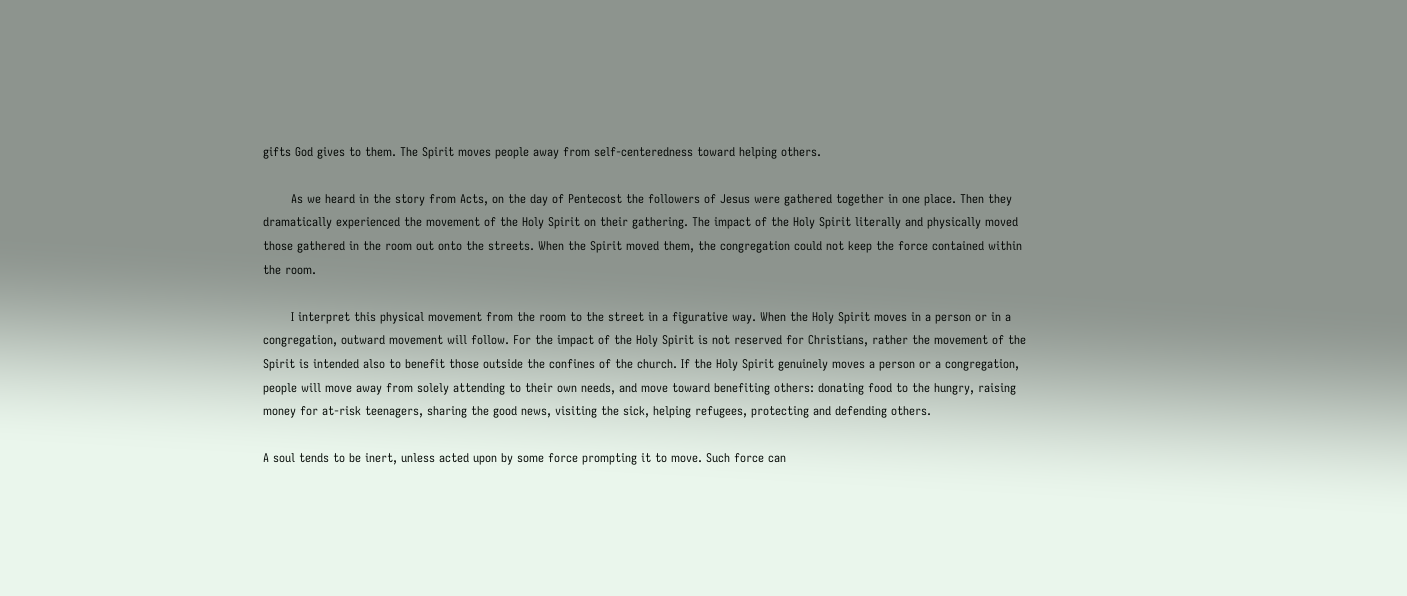gifts God gives to them. The Spirit moves people away from self-centeredness toward helping others.

       As we heard in the story from Acts, on the day of Pentecost the followers of Jesus were gathered together in one place. Then they dramatically experienced the movement of the Holy Spirit on their gathering. The impact of the Holy Spirit literally and physically moved those gathered in the room out onto the streets. When the Spirit moved them, the congregation could not keep the force contained within the room.

       I interpret this physical movement from the room to the street in a figurative way. When the Holy Spirit moves in a person or in a congregation, outward movement will follow. For the impact of the Holy Spirit is not reserved for Christians, rather the movement of the Spirit is intended also to benefit those outside the confines of the church. If the Holy Spirit genuinely moves a person or a congregation, people will move away from solely attending to their own needs, and move toward benefiting others: donating food to the hungry, raising money for at-risk teenagers, sharing the good news, visiting the sick, helping refugees, protecting and defending others.

A soul tends to be inert, unless acted upon by some force prompting it to move. Such force can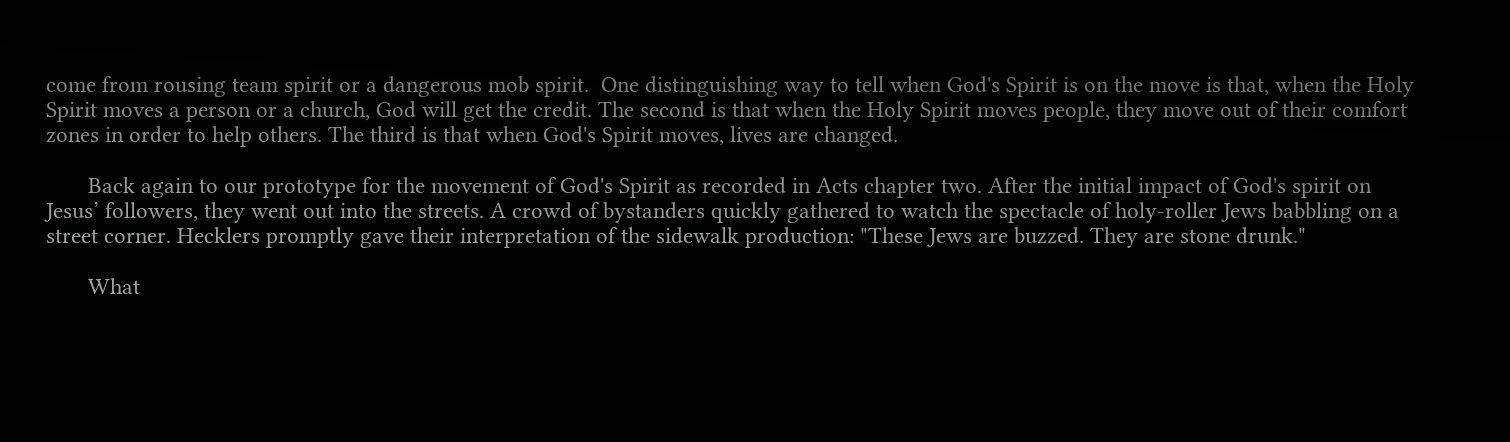come from rousing team spirit or a dangerous mob spirit.  One distinguishing way to tell when God's Spirit is on the move is that, when the Holy Spirit moves a person or a church, God will get the credit. The second is that when the Holy Spirit moves people, they move out of their comfort zones in order to help others. The third is that when God's Spirit moves, lives are changed.

       Back again to our prototype for the movement of God's Spirit as recorded in Acts chapter two. After the initial impact of God's spirit on Jesus’ followers, they went out into the streets. A crowd of bystanders quickly gathered to watch the spectacle of holy-roller Jews babbling on a street corner. Hecklers promptly gave their interpretation of the sidewalk production: "These Jews are buzzed. They are stone drunk."

       What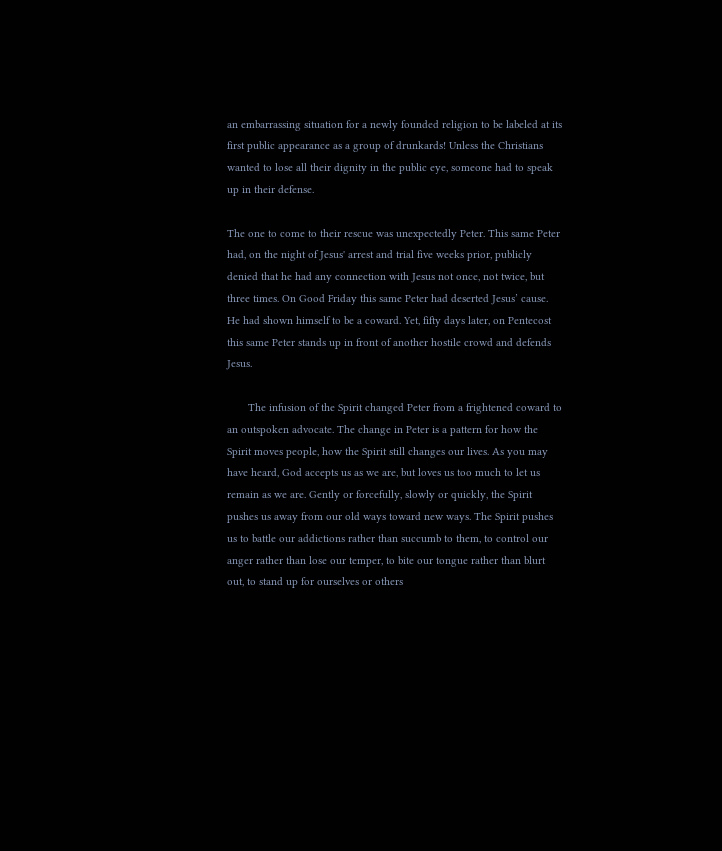an embarrassing situation for a newly founded religion to be labeled at its first public appearance as a group of drunkards! Unless the Christians wanted to lose all their dignity in the public eye, someone had to speak up in their defense.

The one to come to their rescue was unexpectedly Peter. This same Peter had, on the night of Jesus' arrest and trial five weeks prior, publicly denied that he had any connection with Jesus not once, not twice, but three times. On Good Friday this same Peter had deserted Jesus’ cause. He had shown himself to be a coward. Yet, fifty days later, on Pentecost this same Peter stands up in front of another hostile crowd and defends Jesus.

       The infusion of the Spirit changed Peter from a frightened coward to an outspoken advocate. The change in Peter is a pattern for how the Spirit moves people, how the Spirit still changes our lives. As you may have heard, God accepts us as we are, but loves us too much to let us remain as we are. Gently or forcefully, slowly or quickly, the Spirit pushes us away from our old ways toward new ways. The Spirit pushes us to battle our addictions rather than succumb to them, to control our anger rather than lose our temper, to bite our tongue rather than blurt out, to stand up for ourselves or others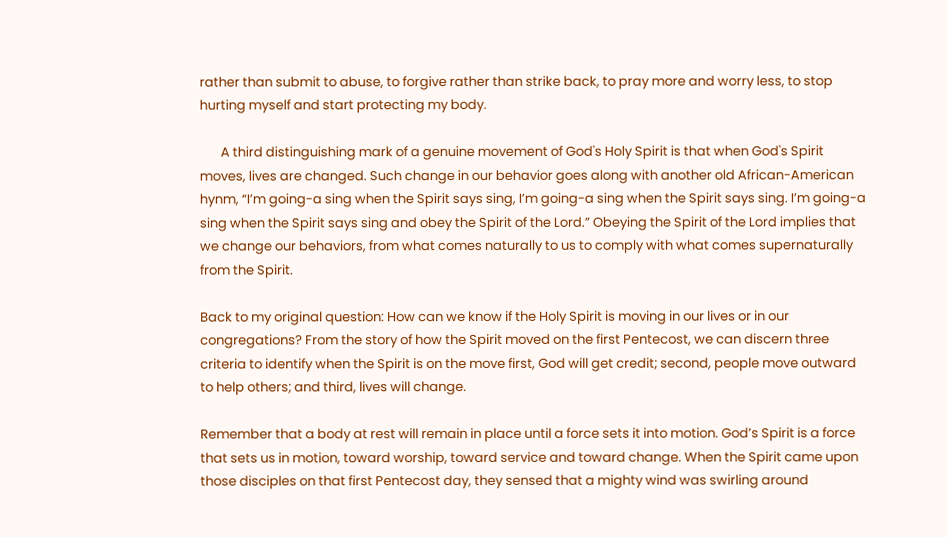rather than submit to abuse, to forgive rather than strike back, to pray more and worry less, to stop hurting myself and start protecting my body.

       A third distinguishing mark of a genuine movement of God's Holy Spirit is that when God's Spirit moves, lives are changed. Such change in our behavior goes along with another old African-American hynm, “I’m going-a sing when the Spirit says sing, I’m going-a sing when the Spirit says sing. I’m going-a sing when the Spirit says sing and obey the Spirit of the Lord.” Obeying the Spirit of the Lord implies that we change our behaviors, from what comes naturally to us to comply with what comes supernaturally from the Spirit.

Back to my original question: How can we know if the Holy Spirit is moving in our lives or in our congregations? From the story of how the Spirit moved on the first Pentecost, we can discern three criteria to identify when the Spirit is on the move first, God will get credit; second, people move outward to help others; and third, lives will change.

Remember that a body at rest will remain in place until a force sets it into motion. God’s Spirit is a force that sets us in motion, toward worship, toward service and toward change. When the Spirit came upon those disciples on that first Pentecost day, they sensed that a mighty wind was swirling around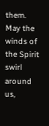them. May the winds of the Spirit swirl around us,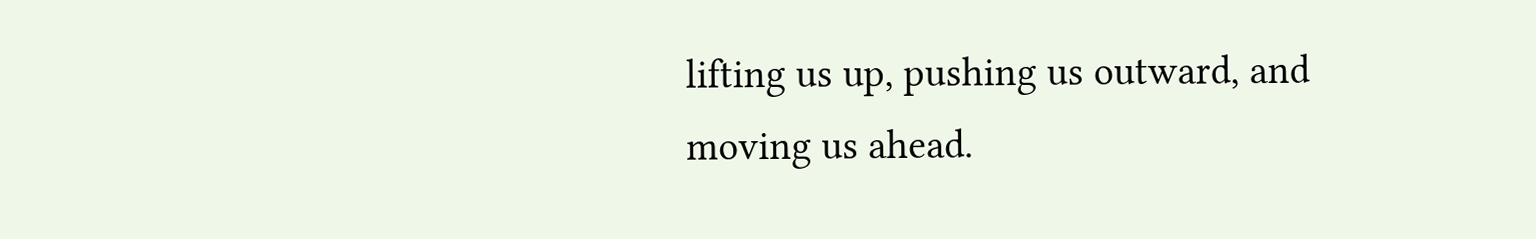lifting us up, pushing us outward, and moving us ahead.